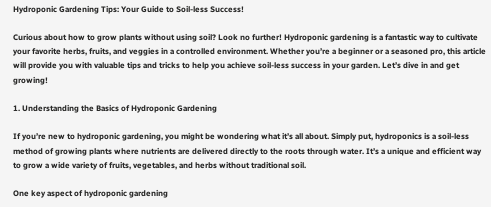Hydroponic Gardening Tips: Your Guide to Soil-less Success!

Curious about how to grow plants without using soil? Look no further! Hydroponic gardening is a fantastic way to cultivate your favorite herbs, fruits, and veggies in a controlled environment. Whether you’re a beginner or a seasoned pro, this article will provide you with valuable tips and tricks to help you achieve soil-less success in your garden. Let’s dive in and get growing!

1. Understanding the Basics of Hydroponic Gardening

If you’re new to hydroponic gardening, you might be wondering what it’s all about. Simply put, hydroponics is a soil-less method of growing plants where nutrients are delivered directly to the roots through water. It’s a unique and efficient way to grow a wide variety of fruits, vegetables, and herbs without traditional soil.

One key aspect of hydroponic gardening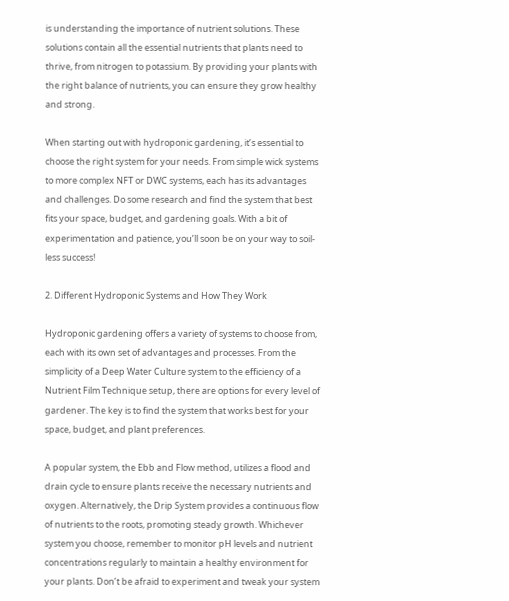is understanding the importance of nutrient solutions. These solutions contain all the essential nutrients that plants need to thrive, from nitrogen to potassium. By providing your plants with the right balance of nutrients, you can ensure they grow healthy and strong.

When starting out with hydroponic gardening, it’s essential to choose the right system for your needs. From simple wick systems to more complex NFT or DWC systems, each has its advantages and challenges. Do some research and find the system that best fits your space, budget, and gardening goals. With a bit of experimentation and patience, you’ll soon be on your way to soil-less success!

2. Different Hydroponic Systems and How They Work

Hydroponic gardening offers a variety of systems to choose from, each with its own set of advantages and processes. From the simplicity of a Deep Water Culture system to the efficiency of a Nutrient Film Technique setup, there are options for every level of gardener. The key is to find the system that works best for your space, budget, and plant preferences.

A popular system, the Ebb and Flow method, utilizes a flood and drain cycle to ensure plants receive the necessary nutrients and oxygen. Alternatively, the Drip System provides a continuous flow of nutrients to the roots, promoting steady growth. Whichever system you choose, remember to monitor pH levels and nutrient concentrations regularly to maintain a healthy environment for your plants. Don’t be afraid to experiment and tweak your system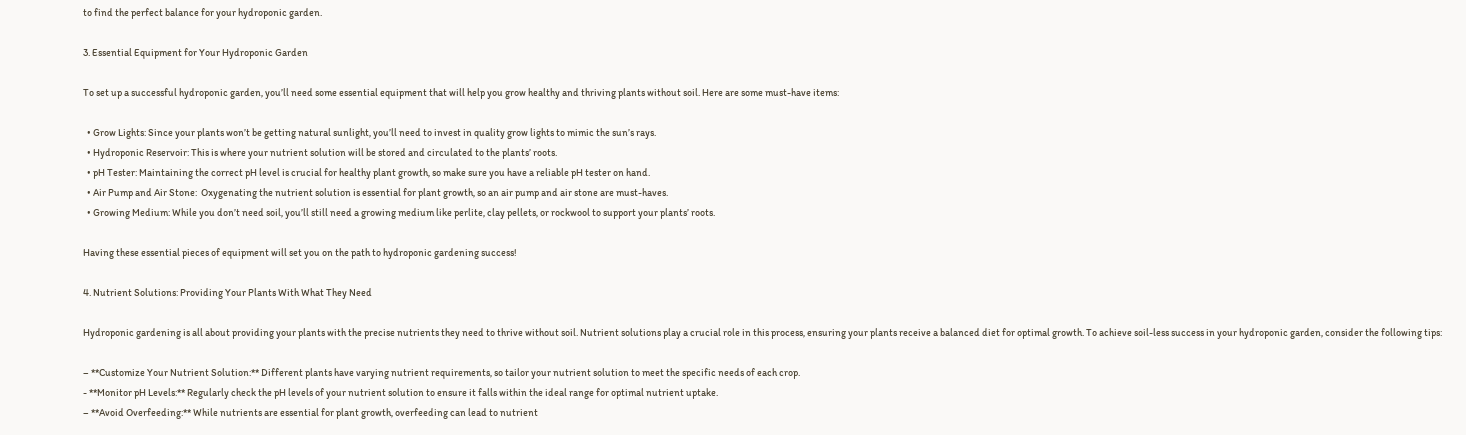to find the perfect balance for your hydroponic garden.

3. Essential Equipment for Your Hydroponic Garden

To set up a successful hydroponic garden, you’ll need some essential equipment that will help you grow healthy and thriving plants without soil. Here are some must-have items:

  • Grow Lights: Since your plants won’t be getting natural sunlight, you’ll need to invest in quality grow lights to mimic the sun’s rays.
  • Hydroponic Reservoir: This is where your nutrient solution will be stored and circulated to the plants’ roots.
  • pH Tester: Maintaining the correct pH level is crucial for healthy plant growth, so make sure you have a reliable pH tester on hand.
  • Air Pump and Air Stone:  Oxygenating the nutrient solution is essential for plant growth, so an air pump and air stone are must-haves.
  • Growing Medium: While you don’t need soil, you’ll still need a growing medium like perlite, clay pellets, or rockwool to support your plants’ roots.

Having these essential pieces of equipment will set you on the path to hydroponic gardening success!

4. Nutrient Solutions: Providing Your Plants With What They Need

Hydroponic gardening is all about providing your plants with the precise nutrients they need to thrive without soil. Nutrient solutions play a crucial role in this process, ensuring your plants receive a balanced diet for optimal growth. To achieve soil-less success in your hydroponic garden, consider the following tips:

– **Customize Your Nutrient Solution:** Different plants have varying nutrient requirements, so tailor your nutrient solution to meet the specific needs of each crop.
- **Monitor pH Levels:** Regularly check the pH levels of your nutrient solution to ensure it falls within the ideal range for optimal nutrient uptake.
– **Avoid Overfeeding:** While nutrients are essential for plant growth, overfeeding can lead to nutrient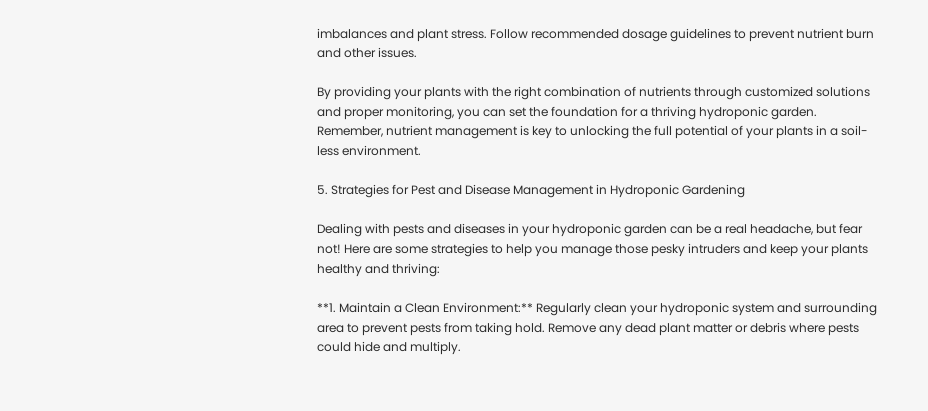imbalances and plant stress. Follow recommended dosage guidelines to prevent nutrient burn and other issues.

By providing your plants with the right combination of nutrients through customized solutions and proper monitoring, you can set the foundation for a thriving hydroponic garden. Remember, nutrient management is key to unlocking the full potential of your plants in a soil-less environment.

5. Strategies for Pest and Disease Management in Hydroponic Gardening

Dealing with pests and diseases in your hydroponic garden can be a real headache, but fear not! Here are some strategies to help you manage those pesky intruders and keep your plants healthy and thriving:

**1. Maintain a Clean Environment:** Regularly clean your hydroponic system and surrounding area to prevent pests from taking hold. Remove any dead plant matter or debris where pests could hide and multiply.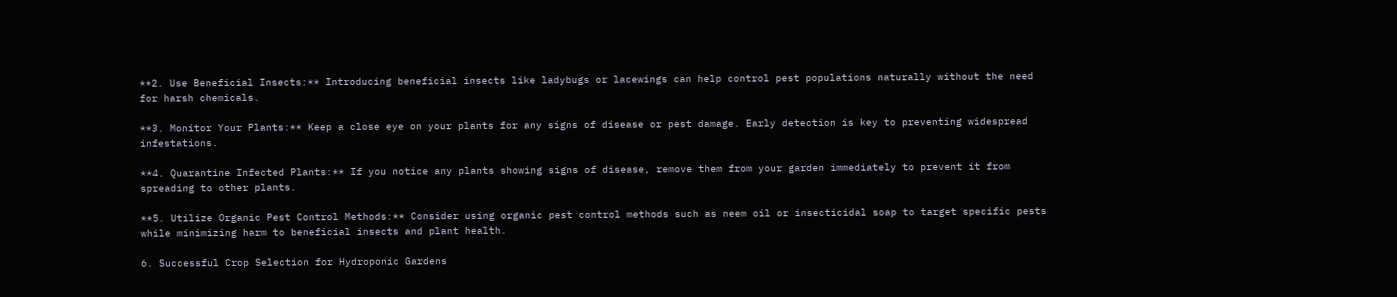**2. Use Beneficial Insects:** Introducing beneficial insects like ladybugs or lacewings can help control pest populations naturally without the need for harsh chemicals.

**3. Monitor Your Plants:** Keep a close eye on your plants for any signs of disease or pest damage. Early detection is key to preventing widespread infestations.

**4. Quarantine Infected Plants:** If you notice any plants showing signs of disease, remove them from your garden immediately to prevent it from spreading to other plants.

**5. Utilize Organic Pest Control Methods:** Consider using organic pest control methods such as neem oil or insecticidal soap to target specific pests while minimizing harm to beneficial insects and plant health.

6. Successful Crop Selection for Hydroponic Gardens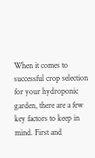When it comes to successful crop selection for your hydroponic garden, there are a few key factors to keep in mind. First and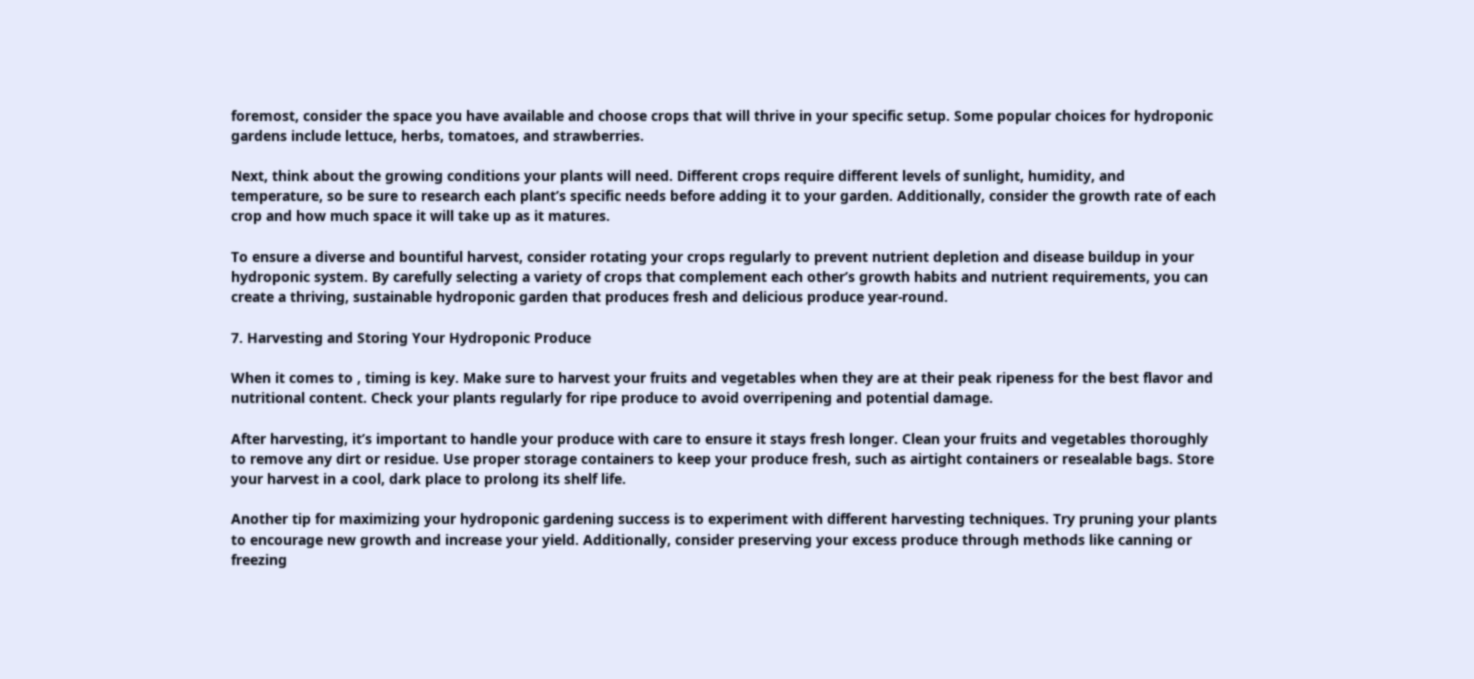foremost, consider the space you have available and choose crops that will thrive in your specific setup. Some popular choices for hydroponic gardens include lettuce, herbs, tomatoes, and strawberries.

Next, think about the growing conditions your plants will need. Different crops require different levels of sunlight, humidity, and temperature, so be sure to research each plant’s specific needs before adding it to your garden. Additionally, consider the growth rate of each crop and how much space it will take up as it matures.

To ensure a diverse and bountiful harvest, consider rotating your crops regularly to prevent nutrient depletion and disease buildup in your hydroponic system. By carefully selecting a variety of crops that complement each other’s growth habits and nutrient requirements, you can create a thriving, sustainable hydroponic garden that produces fresh and delicious produce year-round.

7. Harvesting and Storing Your Hydroponic Produce

When it comes to , timing is key. Make sure to harvest your fruits and vegetables when they are at their peak ripeness for the best flavor and nutritional content. Check your plants regularly for ripe produce to avoid overripening and potential damage.

After harvesting, it’s important to handle your produce with care to ensure it stays fresh longer. Clean your fruits and vegetables thoroughly to remove any dirt or residue. Use proper storage containers to keep your produce fresh, such as airtight containers or resealable bags. Store your harvest in a cool, dark place to prolong its shelf life.

Another tip for maximizing your hydroponic gardening success is to experiment with different harvesting techniques. Try pruning your plants to encourage new growth and increase your yield. Additionally, consider preserving your excess produce through methods like canning or freezing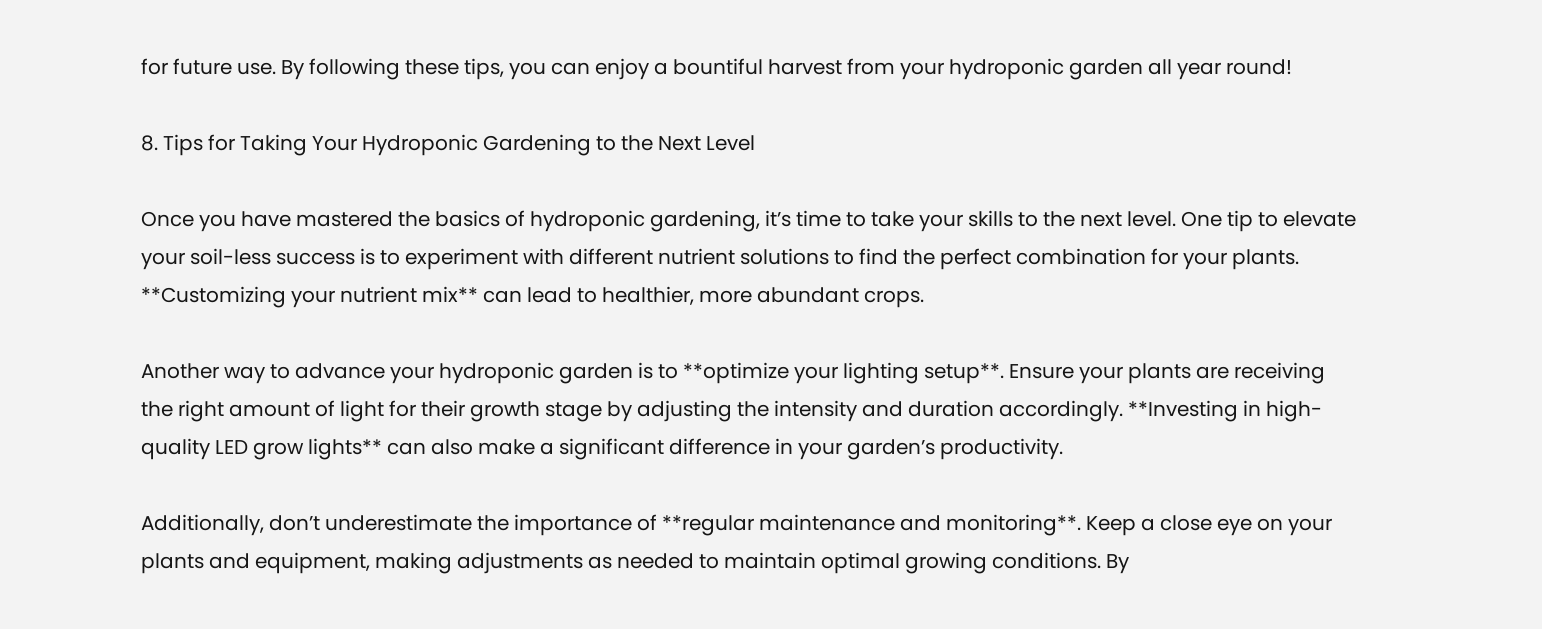for future use. By following these tips, you can enjoy a bountiful harvest from your hydroponic garden all year round!

8. Tips for Taking Your Hydroponic Gardening to the Next Level

Once you have mastered the basics of hydroponic gardening, it’s time to take your skills to the next level. One tip to elevate your soil-less success is to experiment with different nutrient solutions to find the perfect combination for your plants. **Customizing your nutrient mix** can lead to healthier, more abundant crops.

Another way to advance your hydroponic garden is to **optimize your lighting setup**. Ensure your plants are receiving the right amount of light for their growth stage by adjusting the intensity and duration accordingly. **Investing in high-quality LED grow lights** can also make a significant difference in your garden’s productivity.

Additionally, don’t underestimate the importance of **regular maintenance and monitoring**. Keep a close eye on your plants and equipment, making adjustments as needed to maintain optimal growing conditions. By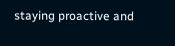staying proactive and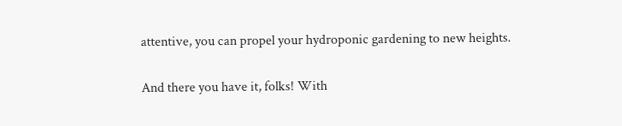attentive, you can propel your hydroponic gardening to new heights.


And there you have it, folks! With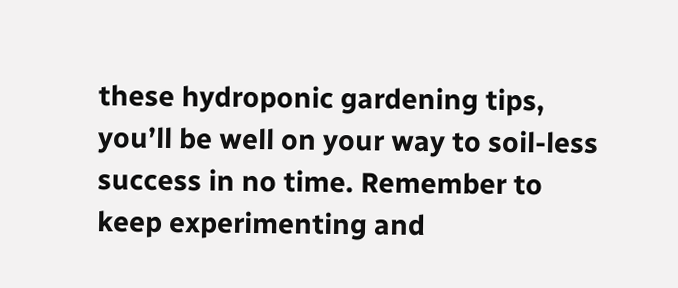these hydroponic gardening tips, you’ll be well on your way to soil-less success in no time. Remember to keep experimenting and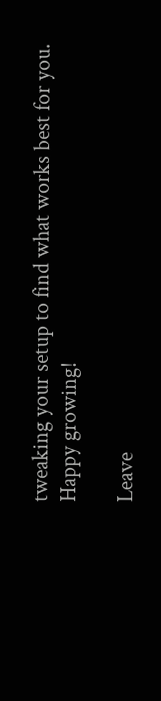tweaking your setup to find what works best for you. Happy growing!

Leave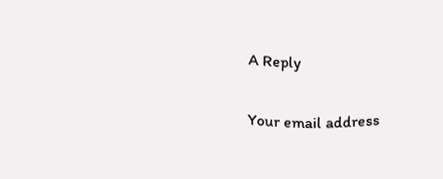A Reply

Your email address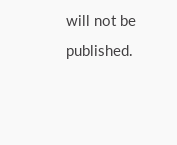will not be published.